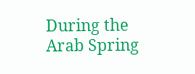During the Arab Spring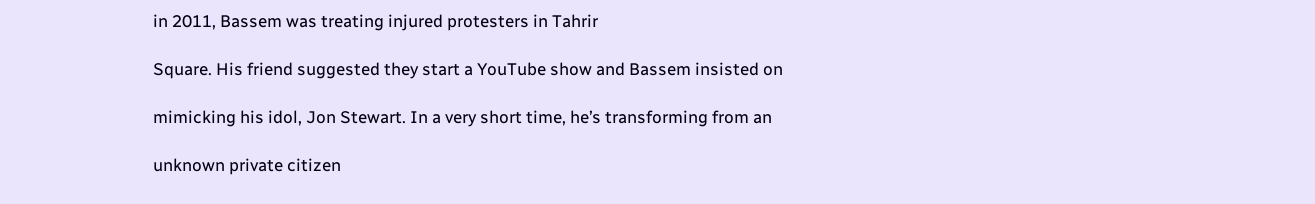in 2011, Bassem was treating injured protesters in Tahrir

Square. His friend suggested they start a YouTube show and Bassem insisted on

mimicking his idol, Jon Stewart. In a very short time, he’s transforming from an

unknown private citizen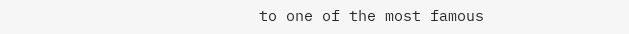to one of the most famous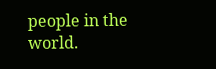people in the world.